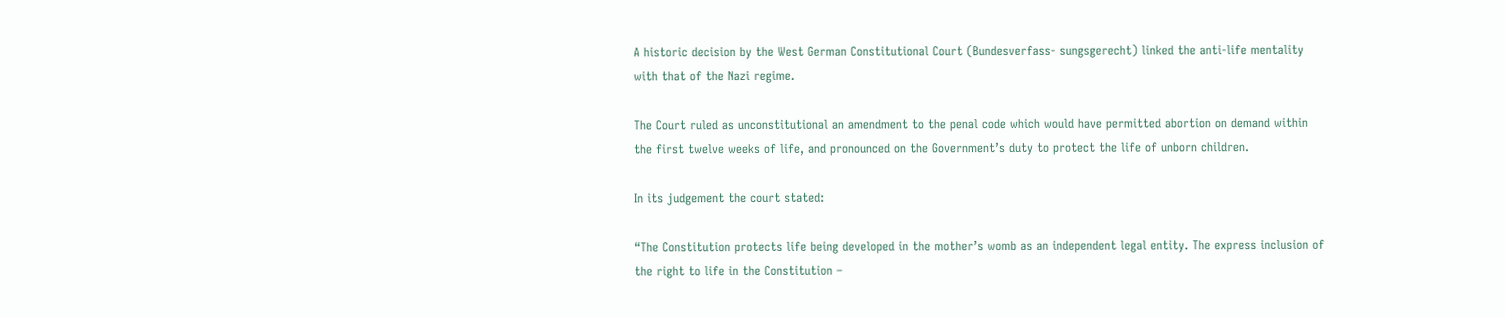A historic decision by the West German Constitutional Court (Bundesverfass- sungsgerecht) linked the anti-life mentality with that of the Nazi regime.

The Court ruled as unconstitutional an amendment to the penal code which would have permitted abortion on demand within the first twelve weeks of life, and pronounced on the Government’s duty to protect the life of unborn children.

In its judgement the court stated:

“The Constitution protects life being developed in the mother’s womb as an independent legal entity. The express inclusion of the right to life in the Constitution –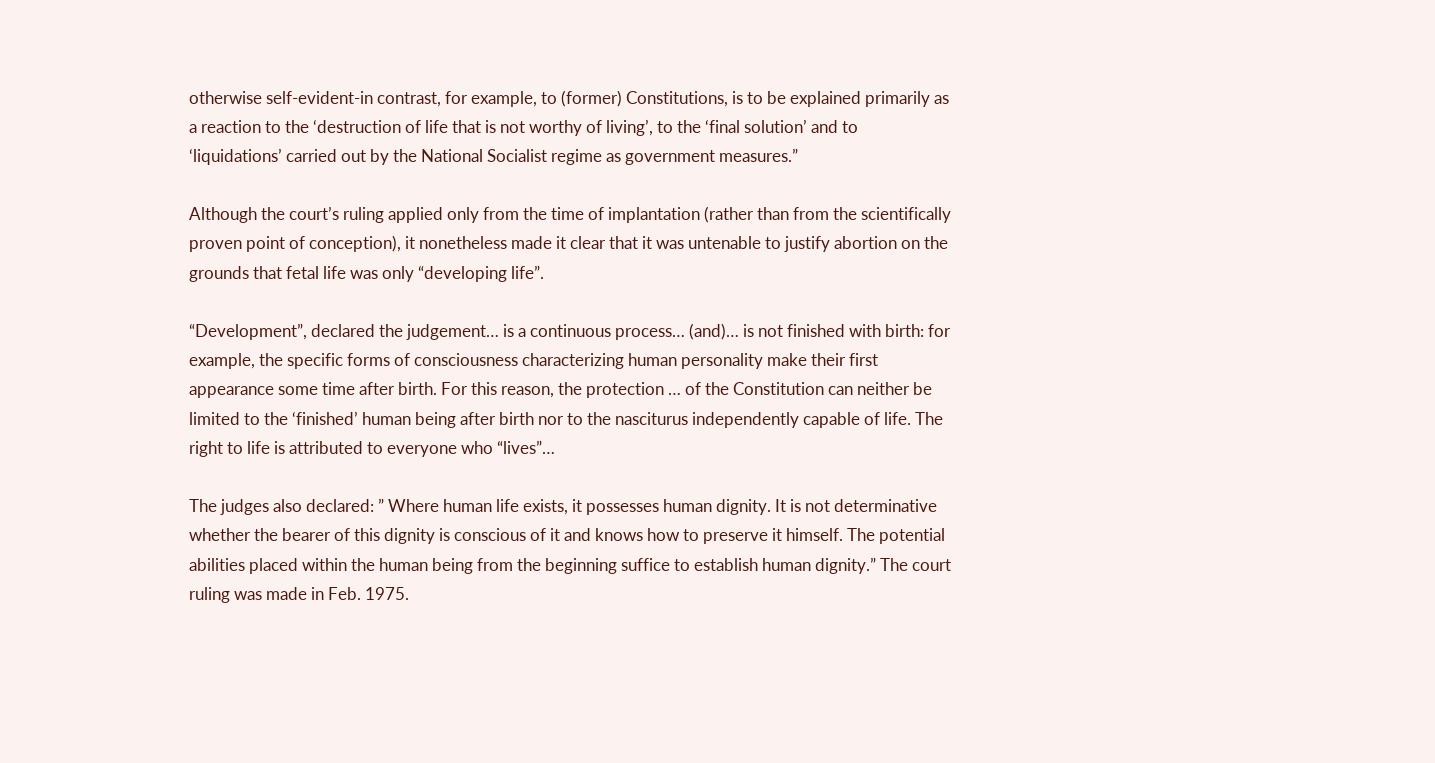otherwise self-evident-in contrast, for example, to (former) Constitutions, is to be explained primarily as a reaction to the ‘destruction of life that is not worthy of living’, to the ‘final solution’ and to ‘liquidations’ carried out by the National Socialist regime as government measures.”

Although the court’s ruling applied only from the time of implantation (rather than from the scientifically proven point of conception), it nonetheless made it clear that it was untenable to justify abortion on the grounds that fetal life was only “developing life”.

“Development”, declared the judgement… is a continuous process… (and)… is not finished with birth: for example, the specific forms of consciousness characterizing human personality make their first appearance some time after birth. For this reason, the protection … of the Constitution can neither be limited to the ‘finished’ human being after birth nor to the nasciturus independently capable of life. The right to life is attributed to everyone who “lives”…

The judges also declared: ” Where human life exists, it possesses human dignity. It is not determinative whether the bearer of this dignity is conscious of it and knows how to preserve it himself. The potential abilities placed within the human being from the beginning suffice to establish human dignity.” The court ruling was made in Feb. 1975.